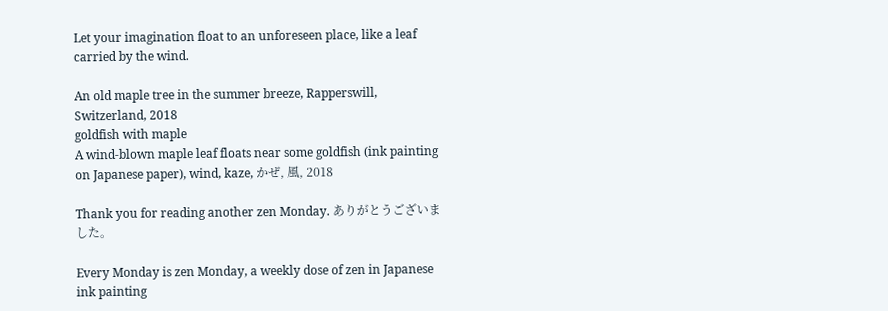Let your imagination float to an unforeseen place, like a leaf carried by the wind.

An old maple tree in the summer breeze, Rapperswill, Switzerland, 2018
goldfish with maple
A wind-blown maple leaf floats near some goldfish (ink painting on Japanese paper), wind, kaze, かぜ, 風, 2018

Thank you for reading another zen Monday. ありがとうございました。

Every Monday is zen Monday, a weekly dose of zen in Japanese ink painting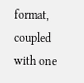format, coupled with one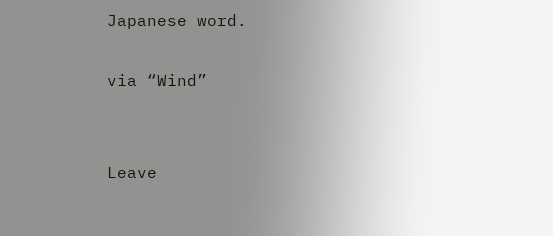Japanese word.

via “Wind”


Leave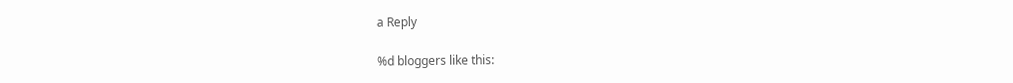a Reply

%d bloggers like this: